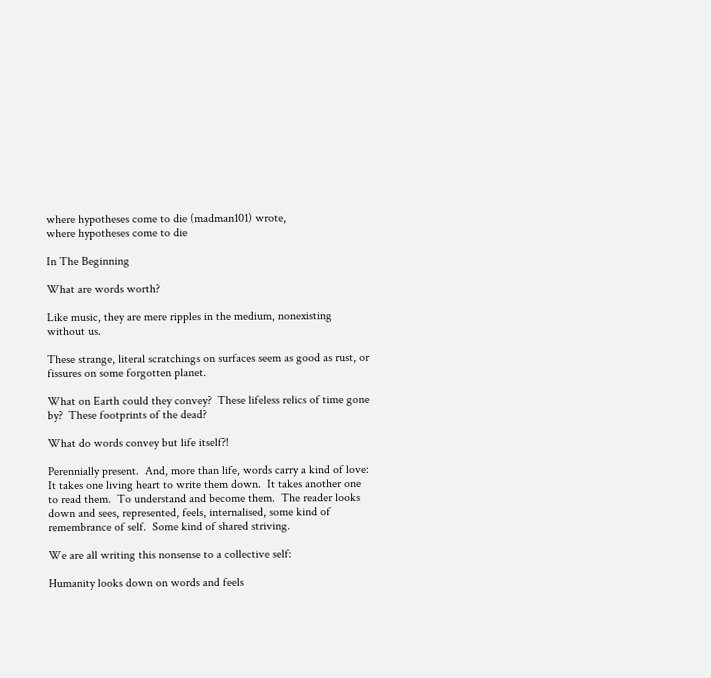where hypotheses come to die (madman101) wrote,
where hypotheses come to die

In The Beginning

What are words worth?

Like music, they are mere ripples in the medium, nonexisting without us.

These strange, literal scratchings on surfaces seem as good as rust, or fissures on some forgotten planet.

What on Earth could they convey?  These lifeless relics of time gone by?  These footprints of the dead?

What do words convey but life itself?!

Perennially present.  And, more than life, words carry a kind of love:  It takes one living heart to write them down.  It takes another one to read them.  To understand and become them.  The reader looks down and sees, represented, feels, internalised, some kind of remembrance of self.  Some kind of shared striving.

We are all writing this nonsense to a collective self:

Humanity looks down on words and feels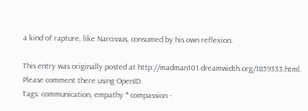a kind of rapture, like Narcissus, consumed by his own reflexion.

This entry was originally posted at http://madman101.dreamwidth.org/1859333.html. Please comment there using OpenID.
Tags: communication, empathy * compassion -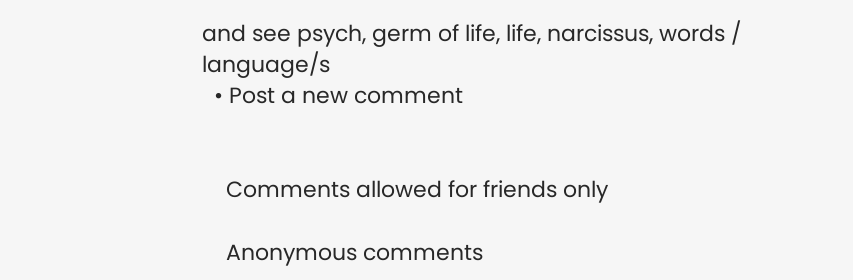and see psych, germ of life, life, narcissus, words / language/s
  • Post a new comment


    Comments allowed for friends only

    Anonymous comments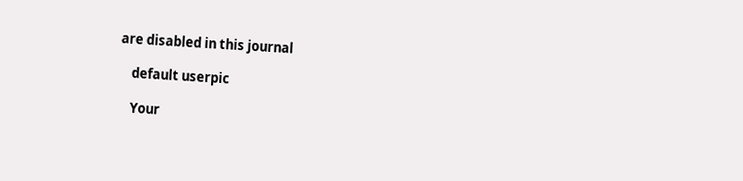are disabled in this journal

    default userpic

    Your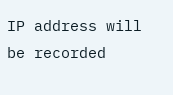IP address will be recorded